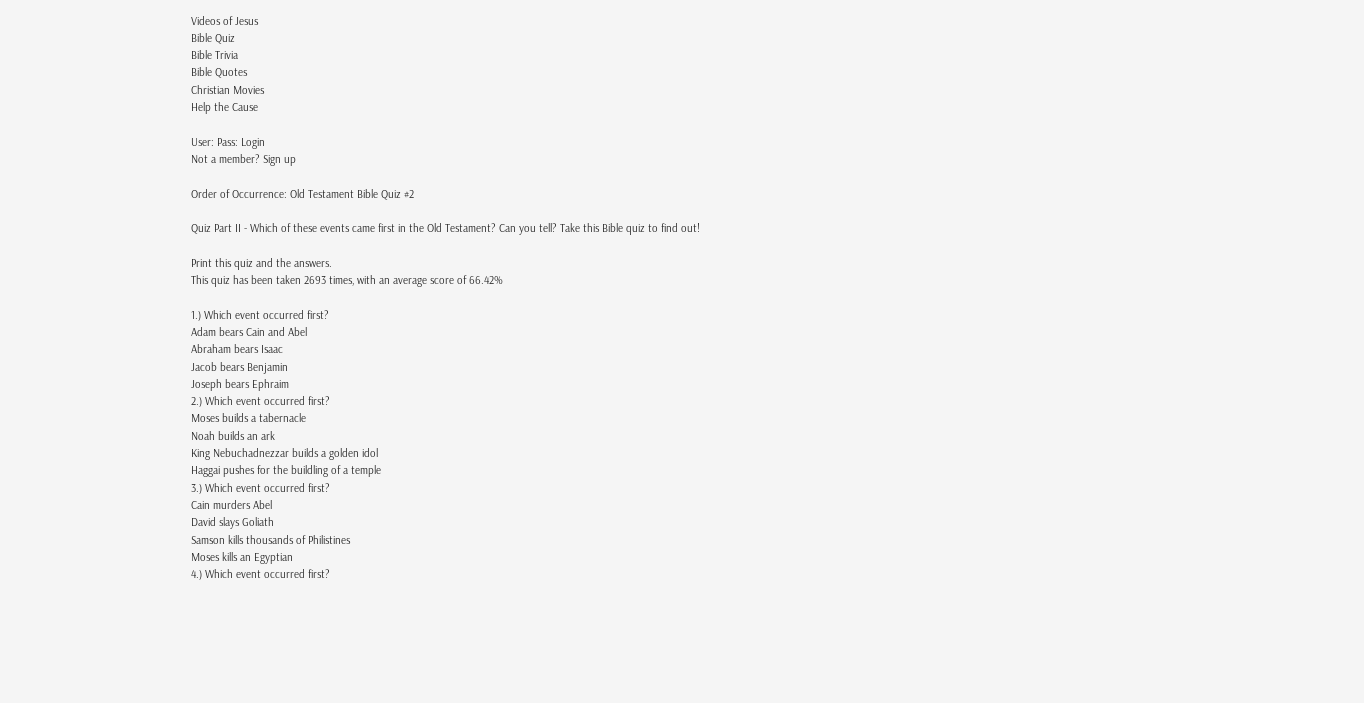Videos of Jesus
Bible Quiz
Bible Trivia
Bible Quotes
Christian Movies
Help the Cause

User: Pass: Login
Not a member? Sign up

Order of Occurrence: Old Testament Bible Quiz #2

Quiz Part II - Which of these events came first in the Old Testament? Can you tell? Take this Bible quiz to find out!

Print this quiz and the answers.
This quiz has been taken 2693 times, with an average score of 66.42%

1.) Which event occurred first?
Adam bears Cain and Abel
Abraham bears Isaac
Jacob bears Benjamin
Joseph bears Ephraim
2.) Which event occurred first?
Moses builds a tabernacle
Noah builds an ark
King Nebuchadnezzar builds a golden idol
Haggai pushes for the buildling of a temple
3.) Which event occurred first?
Cain murders Abel
David slays Goliath
Samson kills thousands of Philistines
Moses kills an Egyptian
4.) Which event occurred first?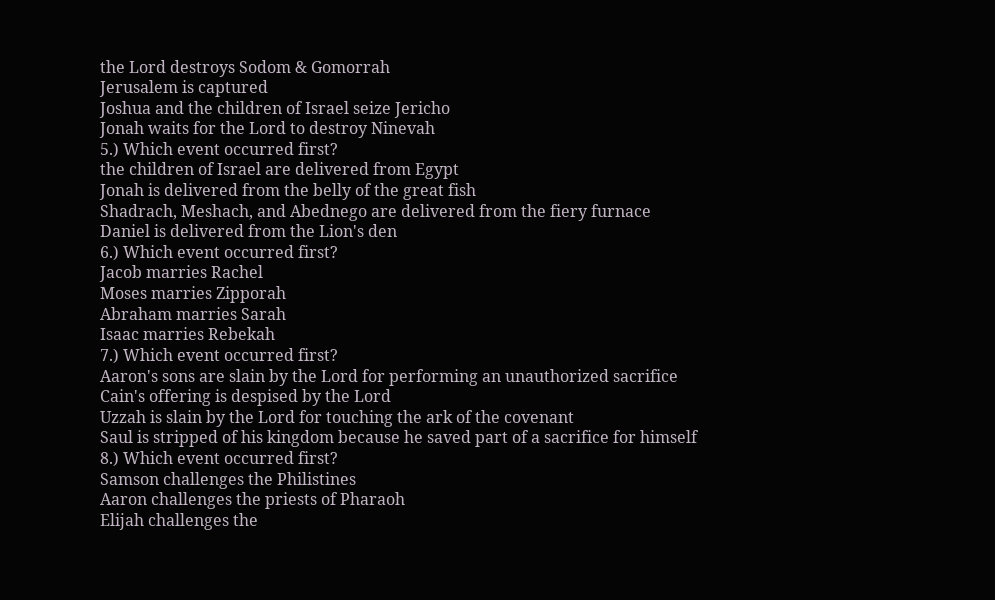the Lord destroys Sodom & Gomorrah
Jerusalem is captured
Joshua and the children of Israel seize Jericho
Jonah waits for the Lord to destroy Ninevah
5.) Which event occurred first?
the children of Israel are delivered from Egypt
Jonah is delivered from the belly of the great fish
Shadrach, Meshach, and Abednego are delivered from the fiery furnace
Daniel is delivered from the Lion's den
6.) Which event occurred first?
Jacob marries Rachel
Moses marries Zipporah
Abraham marries Sarah
Isaac marries Rebekah
7.) Which event occurred first?
Aaron's sons are slain by the Lord for performing an unauthorized sacrifice
Cain's offering is despised by the Lord
Uzzah is slain by the Lord for touching the ark of the covenant
Saul is stripped of his kingdom because he saved part of a sacrifice for himself
8.) Which event occurred first?
Samson challenges the Philistines
Aaron challenges the priests of Pharaoh
Elijah challenges the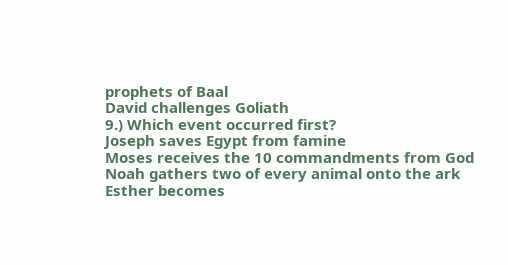prophets of Baal
David challenges Goliath
9.) Which event occurred first?
Joseph saves Egypt from famine
Moses receives the 10 commandments from God
Noah gathers two of every animal onto the ark
Esther becomes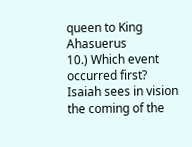queen to King Ahasuerus
10.) Which event occurred first?
Isaiah sees in vision the coming of the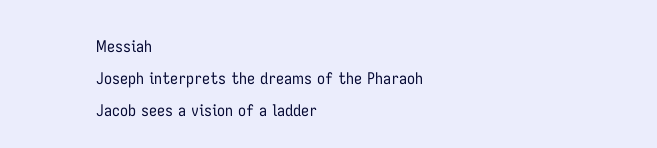Messiah
Joseph interprets the dreams of the Pharaoh
Jacob sees a vision of a ladder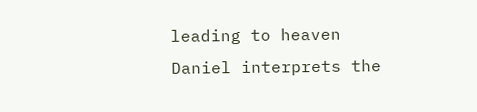leading to heaven
Daniel interprets the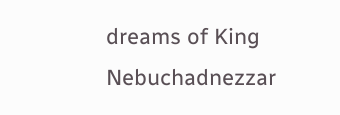dreams of King Nebuchadnezzar